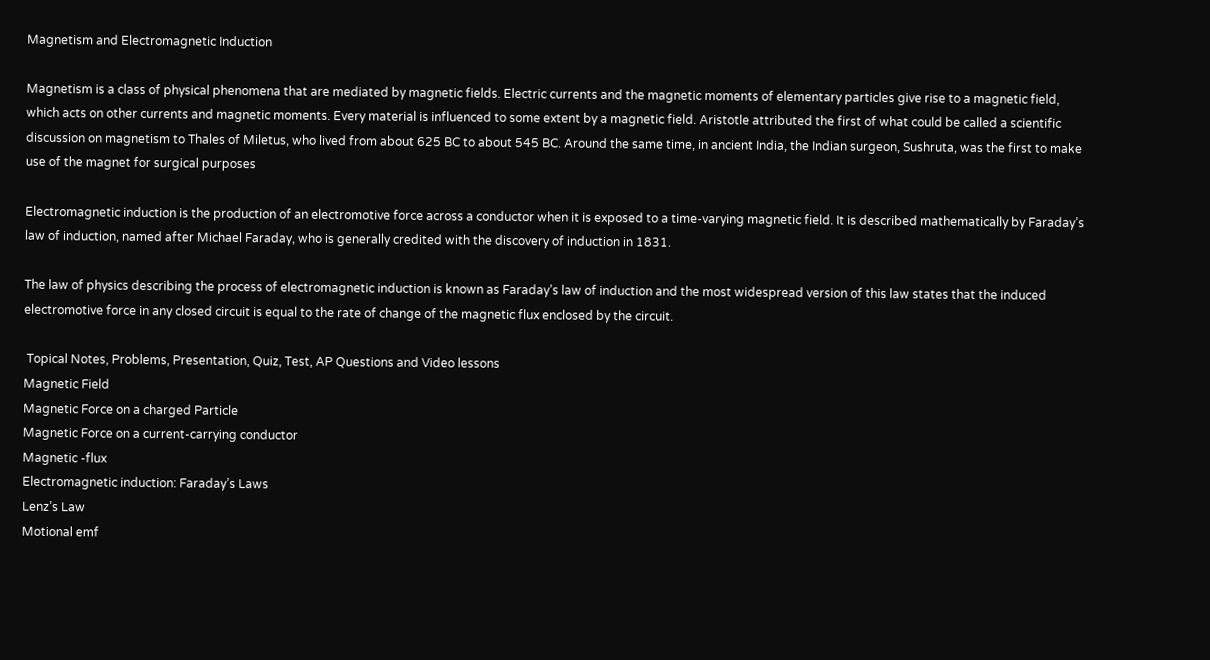Magnetism and Electromagnetic Induction

Magnetism is a class of physical phenomena that are mediated by magnetic fields. Electric currents and the magnetic moments of elementary particles give rise to a magnetic field, which acts on other currents and magnetic moments. Every material is influenced to some extent by a magnetic field. Aristotle attributed the first of what could be called a scientific discussion on magnetism to Thales of Miletus, who lived from about 625 BC to about 545 BC. Around the same time, in ancient India, the Indian surgeon, Sushruta, was the first to make use of the magnet for surgical purposes

Electromagnetic induction is the production of an electromotive force across a conductor when it is exposed to a time-varying magnetic field. It is described mathematically by Faraday’s law of induction, named after Michael Faraday, who is generally credited with the discovery of induction in 1831.

The law of physics describing the process of electromagnetic induction is known as Faraday’s law of induction and the most widespread version of this law states that the induced electromotive force in any closed circuit is equal to the rate of change of the magnetic flux enclosed by the circuit.

 Topical Notes, Problems, Presentation, Quiz, Test, AP Questions and Video lessons
Magnetic Field
Magnetic Force on a charged Particle
Magnetic Force on a current-carrying conductor
Magnetic -flux
Electromagnetic induction: Faraday’s Laws
Lenz’s Law
Motional emf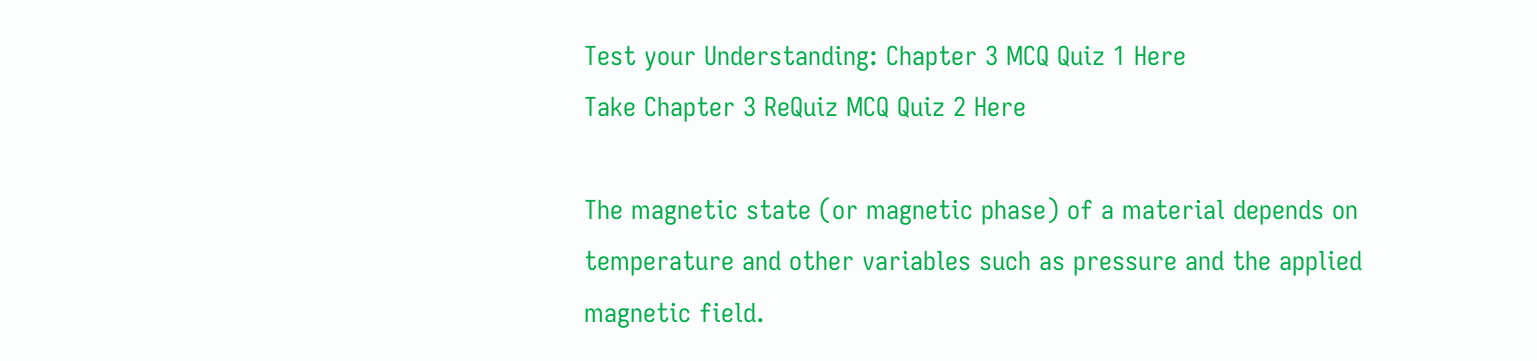Test your Understanding: Chapter 3 MCQ Quiz 1 Here                                                                                                     Take Chapter 3 ReQuiz MCQ Quiz 2 Here

The magnetic state (or magnetic phase) of a material depends on temperature and other variables such as pressure and the applied magnetic field.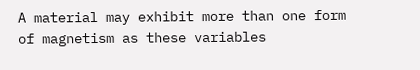A material may exhibit more than one form of magnetism as these variables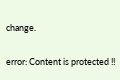change.

error: Content is protected !!